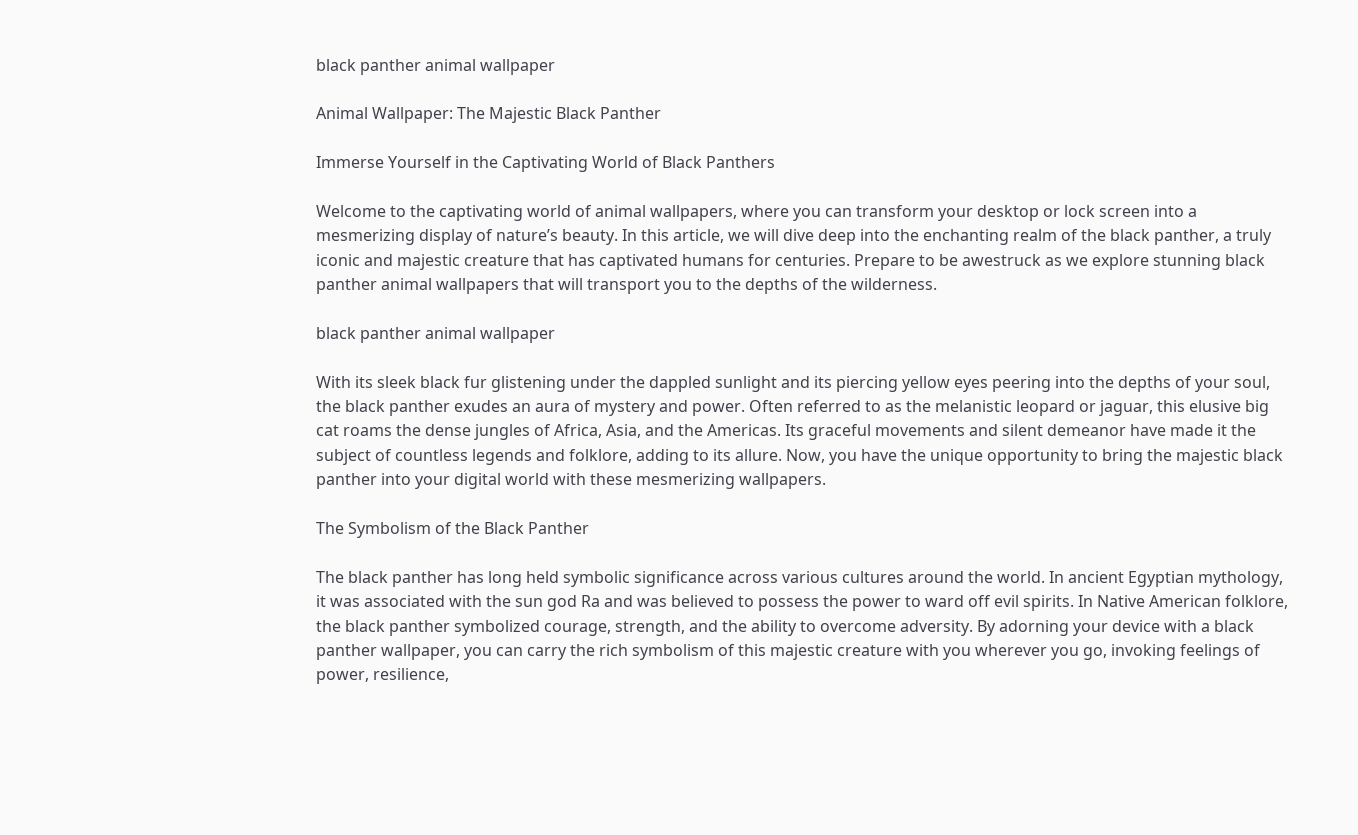black panther animal wallpaper

Animal Wallpaper: The Majestic Black Panther

Immerse Yourself in the Captivating World of Black Panthers

Welcome to the captivating world of animal wallpapers, where you can transform your desktop or lock screen into a mesmerizing display of nature’s beauty. In this article, we will dive deep into the enchanting realm of the black panther, a truly iconic and majestic creature that has captivated humans for centuries. Prepare to be awestruck as we explore stunning black panther animal wallpapers that will transport you to the depths of the wilderness.

black panther animal wallpaper

With its sleek black fur glistening under the dappled sunlight and its piercing yellow eyes peering into the depths of your soul, the black panther exudes an aura of mystery and power. Often referred to as the melanistic leopard or jaguar, this elusive big cat roams the dense jungles of Africa, Asia, and the Americas. Its graceful movements and silent demeanor have made it the subject of countless legends and folklore, adding to its allure. Now, you have the unique opportunity to bring the majestic black panther into your digital world with these mesmerizing wallpapers.

The Symbolism of the Black Panther

The black panther has long held symbolic significance across various cultures around the world. In ancient Egyptian mythology, it was associated with the sun god Ra and was believed to possess the power to ward off evil spirits. In Native American folklore, the black panther symbolized courage, strength, and the ability to overcome adversity. By adorning your device with a black panther wallpaper, you can carry the rich symbolism of this majestic creature with you wherever you go, invoking feelings of power, resilience,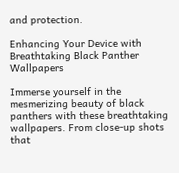and protection.

Enhancing Your Device with Breathtaking Black Panther Wallpapers

Immerse yourself in the mesmerizing beauty of black panthers with these breathtaking wallpapers. From close-up shots that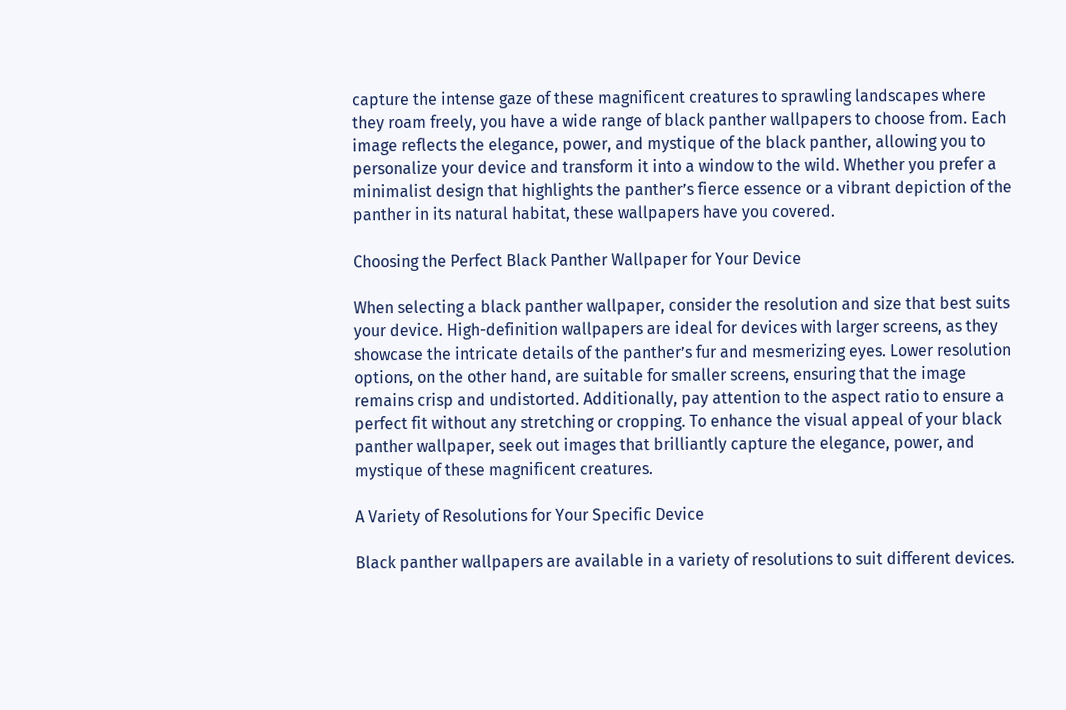capture the intense gaze of these magnificent creatures to sprawling landscapes where they roam freely, you have a wide range of black panther wallpapers to choose from. Each image reflects the elegance, power, and mystique of the black panther, allowing you to personalize your device and transform it into a window to the wild. Whether you prefer a minimalist design that highlights the panther’s fierce essence or a vibrant depiction of the panther in its natural habitat, these wallpapers have you covered.

Choosing the Perfect Black Panther Wallpaper for Your Device

When selecting a black panther wallpaper, consider the resolution and size that best suits your device. High-definition wallpapers are ideal for devices with larger screens, as they showcase the intricate details of the panther’s fur and mesmerizing eyes. Lower resolution options, on the other hand, are suitable for smaller screens, ensuring that the image remains crisp and undistorted. Additionally, pay attention to the aspect ratio to ensure a perfect fit without any stretching or cropping. To enhance the visual appeal of your black panther wallpaper, seek out images that brilliantly capture the elegance, power, and mystique of these magnificent creatures.

A Variety of Resolutions for Your Specific Device

Black panther wallpapers are available in a variety of resolutions to suit different devices.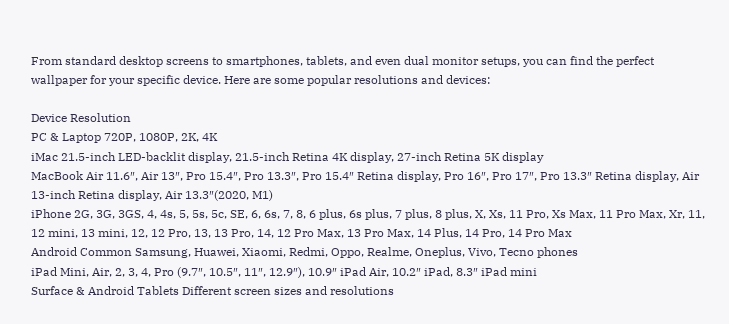From standard desktop screens to smartphones, tablets, and even dual monitor setups, you can find the perfect wallpaper for your specific device. Here are some popular resolutions and devices:

Device Resolution
PC & Laptop 720P, 1080P, 2K, 4K
iMac 21.5-inch LED-backlit display, 21.5-inch Retina 4K display, 27-inch Retina 5K display
MacBook Air 11.6″, Air 13″, Pro 15.4″, Pro 13.3″, Pro 15.4″ Retina display, Pro 16″, Pro 17″, Pro 13.3″ Retina display, Air 13-inch Retina display, Air 13.3″(2020, M1)
iPhone 2G, 3G, 3GS, 4, 4s, 5, 5s, 5c, SE, 6, 6s, 7, 8, 6 plus, 6s plus, 7 plus, 8 plus, X, Xs, 11 Pro, Xs Max, 11 Pro Max, Xr, 11, 12 mini, 13 mini, 12, 12 Pro, 13, 13 Pro, 14, 12 Pro Max, 13 Pro Max, 14 Plus, 14 Pro, 14 Pro Max
Android Common Samsung, Huawei, Xiaomi, Redmi, Oppo, Realme, Oneplus, Vivo, Tecno phones
iPad Mini, Air, 2, 3, 4, Pro (9.7″, 10.5″, 11″, 12.9″), 10.9″ iPad Air, 10.2″ iPad, 8.3″ iPad mini
Surface & Android Tablets Different screen sizes and resolutions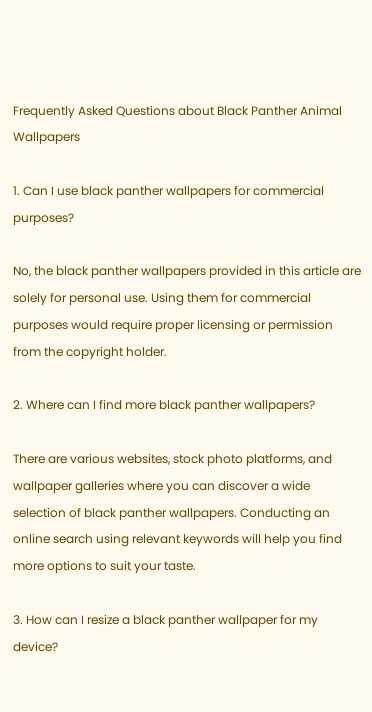Frequently Asked Questions about Black Panther Animal Wallpapers

1. Can I use black panther wallpapers for commercial purposes?

No, the black panther wallpapers provided in this article are solely for personal use. Using them for commercial purposes would require proper licensing or permission from the copyright holder.

2. Where can I find more black panther wallpapers?

There are various websites, stock photo platforms, and wallpaper galleries where you can discover a wide selection of black panther wallpapers. Conducting an online search using relevant keywords will help you find more options to suit your taste.

3. How can I resize a black panther wallpaper for my device?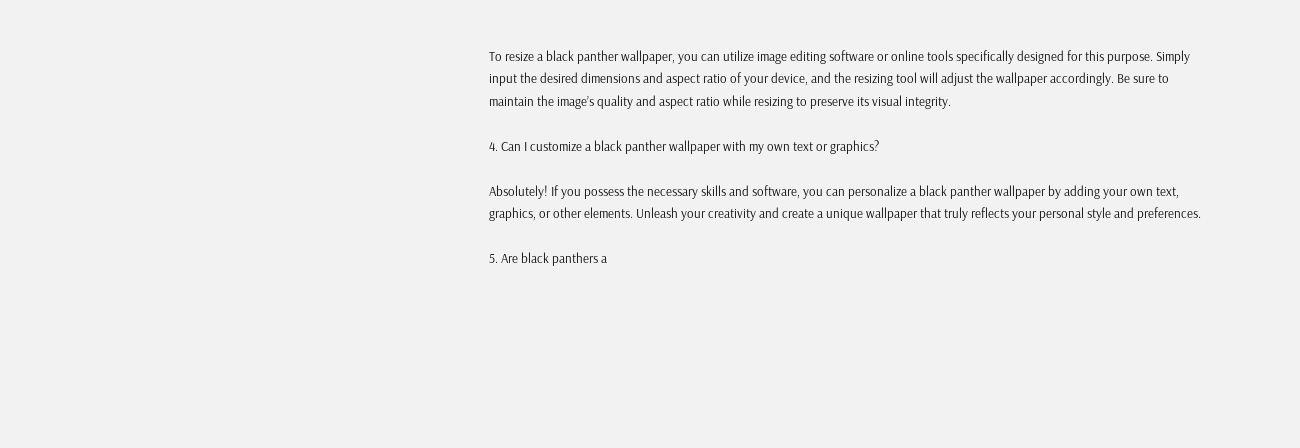To resize a black panther wallpaper, you can utilize image editing software or online tools specifically designed for this purpose. Simply input the desired dimensions and aspect ratio of your device, and the resizing tool will adjust the wallpaper accordingly. Be sure to maintain the image’s quality and aspect ratio while resizing to preserve its visual integrity.

4. Can I customize a black panther wallpaper with my own text or graphics?

Absolutely! If you possess the necessary skills and software, you can personalize a black panther wallpaper by adding your own text, graphics, or other elements. Unleash your creativity and create a unique wallpaper that truly reflects your personal style and preferences.

5. Are black panthers a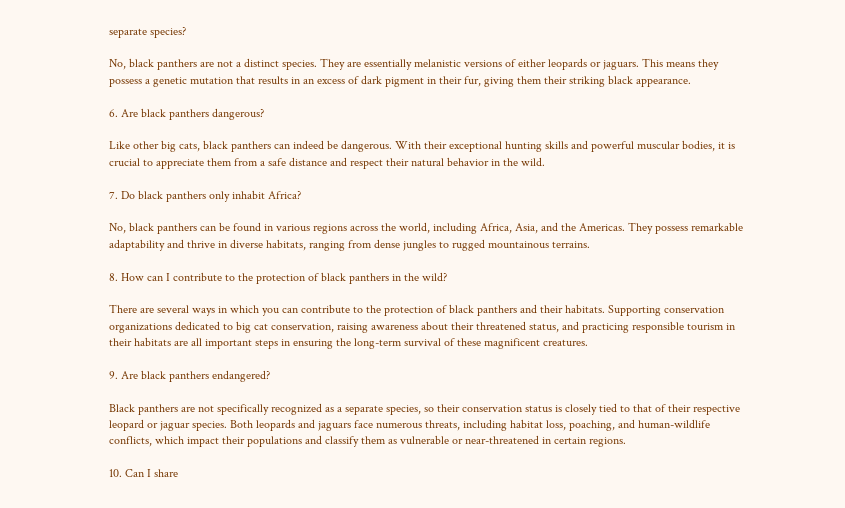separate species?

No, black panthers are not a distinct species. They are essentially melanistic versions of either leopards or jaguars. This means they possess a genetic mutation that results in an excess of dark pigment in their fur, giving them their striking black appearance.

6. Are black panthers dangerous?

Like other big cats, black panthers can indeed be dangerous. With their exceptional hunting skills and powerful muscular bodies, it is crucial to appreciate them from a safe distance and respect their natural behavior in the wild.

7. Do black panthers only inhabit Africa?

No, black panthers can be found in various regions across the world, including Africa, Asia, and the Americas. They possess remarkable adaptability and thrive in diverse habitats, ranging from dense jungles to rugged mountainous terrains.

8. How can I contribute to the protection of black panthers in the wild?

There are several ways in which you can contribute to the protection of black panthers and their habitats. Supporting conservation organizations dedicated to big cat conservation, raising awareness about their threatened status, and practicing responsible tourism in their habitats are all important steps in ensuring the long-term survival of these magnificent creatures.

9. Are black panthers endangered?

Black panthers are not specifically recognized as a separate species, so their conservation status is closely tied to that of their respective leopard or jaguar species. Both leopards and jaguars face numerous threats, including habitat loss, poaching, and human-wildlife conflicts, which impact their populations and classify them as vulnerable or near-threatened in certain regions.

10. Can I share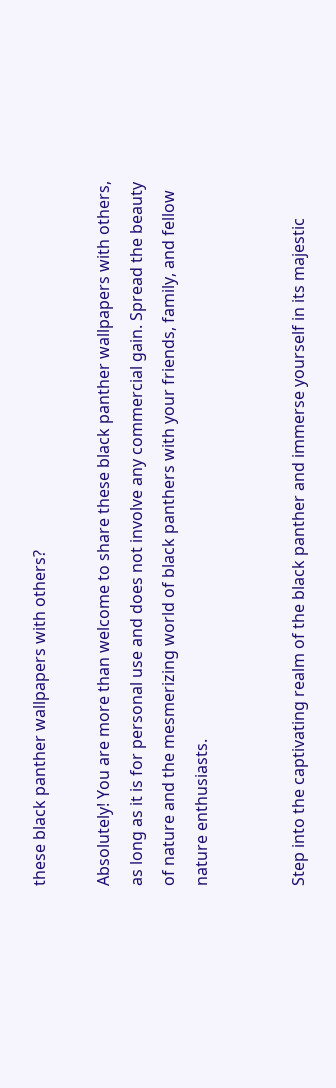these black panther wallpapers with others?

Absolutely! You are more than welcome to share these black panther wallpapers with others, as long as it is for personal use and does not involve any commercial gain. Spread the beauty of nature and the mesmerizing world of black panthers with your friends, family, and fellow nature enthusiasts.


Step into the captivating realm of the black panther and immerse yourself in its majestic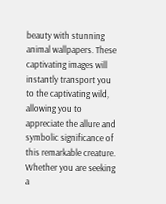beauty with stunning animal wallpapers. These captivating images will instantly transport you to the captivating wild, allowing you to appreciate the allure and symbolic significance of this remarkable creature. Whether you are seeking a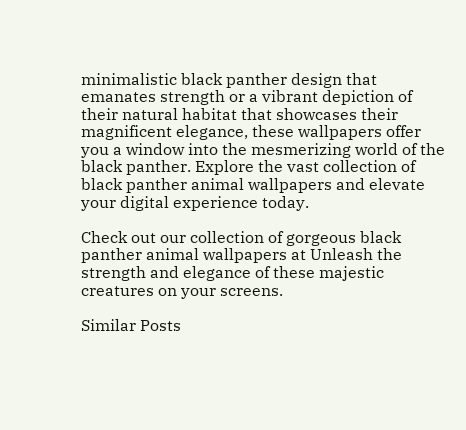minimalistic black panther design that emanates strength or a vibrant depiction of their natural habitat that showcases their magnificent elegance, these wallpapers offer you a window into the mesmerizing world of the black panther. Explore the vast collection of black panther animal wallpapers and elevate your digital experience today.

Check out our collection of gorgeous black panther animal wallpapers at Unleash the strength and elegance of these majestic creatures on your screens.

Similar Posts